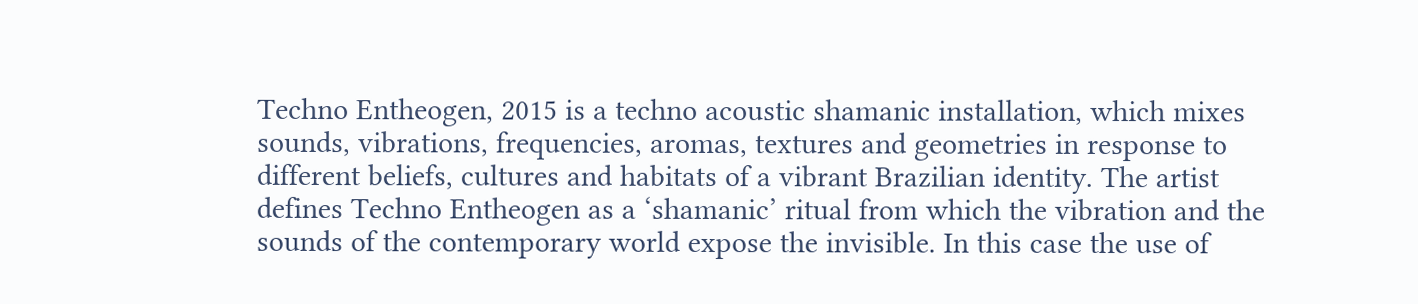Techno Entheogen, 2015 is a techno acoustic shamanic installation, which mixes sounds, vibrations, frequencies, aromas, textures and geometries in response to different beliefs, cultures and habitats of a vibrant Brazilian identity. The artist defines Techno Entheogen as a ‘shamanic’ ritual from which the vibration and the sounds of the contemporary world expose the invisible. In this case the use of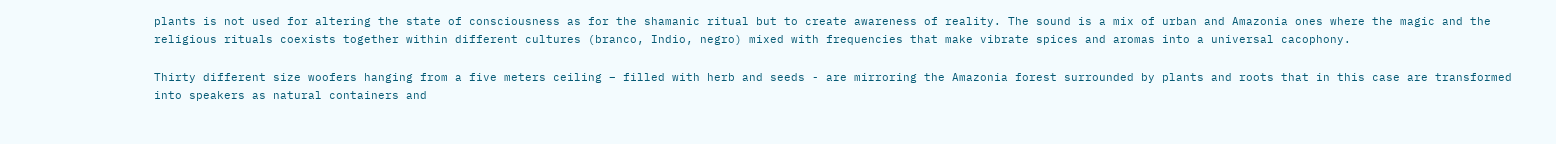plants is not used for altering the state of consciousness as for the shamanic ritual but to create awareness of reality. The sound is a mix of urban and Amazonia ones where the magic and the religious rituals coexists together within different cultures (branco, Indio, negro) mixed with frequencies that make vibrate spices and aromas into a universal cacophony.

Thirty different size woofers hanging from a five meters ceiling – filled with herb and seeds - are mirroring the Amazonia forest surrounded by plants and roots that in this case are transformed into speakers as natural containers and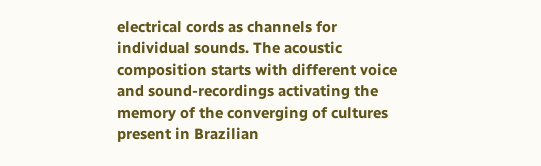electrical cords as channels for individual sounds. The acoustic composition starts with different voice and sound-recordings activating the memory of the converging of cultures present in Brazilian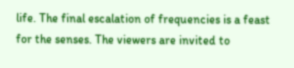life. The final escalation of frequencies is a feast for the senses. The viewers are invited to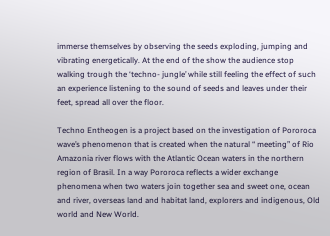immerse themselves by observing the seeds exploding, jumping and vibrating energetically. At the end of the show the audience stop walking trough the ‘techno- jungle’ while still feeling the effect of such an experience listening to the sound of seeds and leaves under their feet, spread all over the floor.

Techno Entheogen is a project based on the investigation of Pororoca wave’s phenomenon that is created when the natural “ meeting” of Rio Amazonia river flows with the Atlantic Ocean waters in the northern region of Brasil. In a way Pororoca reflects a wider exchange phenomena when two waters join together sea and sweet one, ocean and river, overseas land and habitat land, explorers and indigenous, Old world and New World.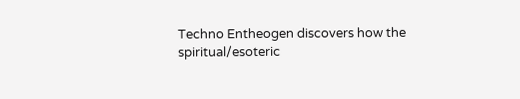Techno Entheogen discovers how the spiritual/esoteric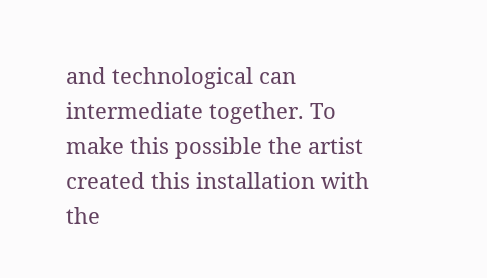and technological can intermediate together. To make this possible the artist created this installation with the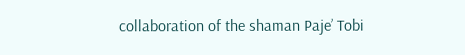collaboration of the shaman Paje’ Tobi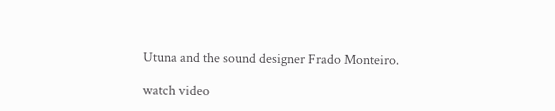Utuna and the sound designer Frado Monteiro.

watch video